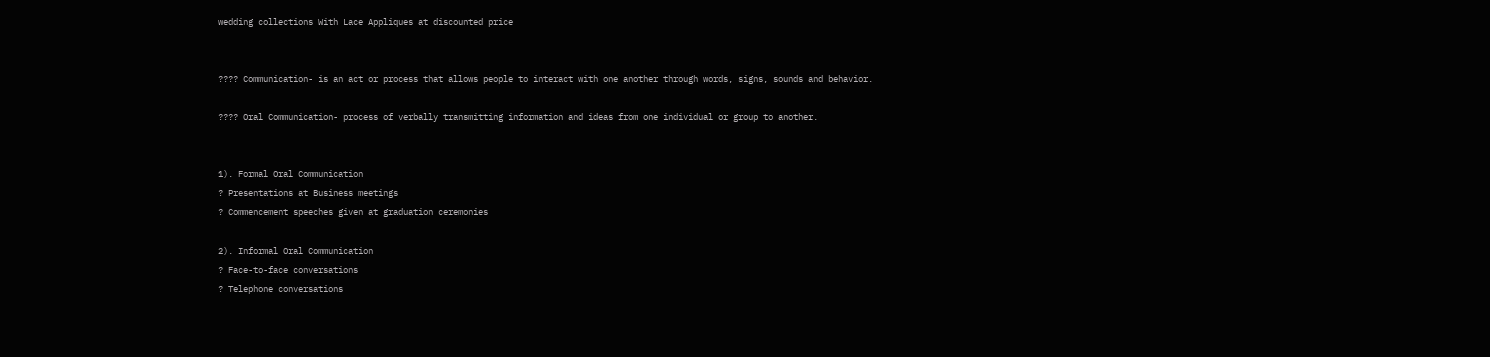wedding collections With Lace Appliques at discounted price


???? Communication- is an act or process that allows people to interact with one another through words, signs, sounds and behavior.

???? Oral Communication- process of verbally transmitting information and ideas from one individual or group to another.


1). Formal Oral Communication
? Presentations at Business meetings
? Commencement speeches given at graduation ceremonies

2). Informal Oral Communication
? Face-to-face conversations
? Telephone conversations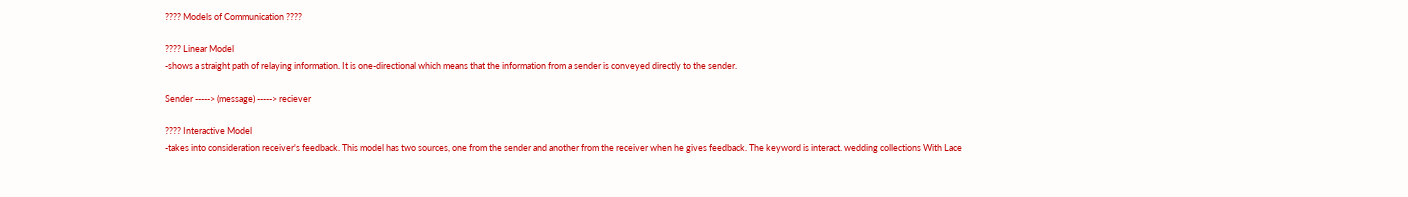???? Models of Communication ????

???? Linear Model
-shows a straight path of relaying information. It is one-directional which means that the information from a sender is conveyed directly to the sender.

Sender -----> (message) -----> reciever

???? Interactive Model
-takes into consideration receiver's feedback. This model has two sources, one from the sender and another from the receiver when he gives feedback. The keyword is interact. wedding collections With Lace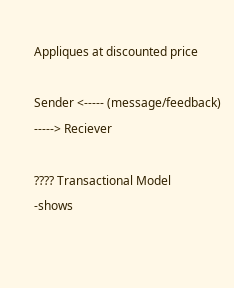Appliques at discounted price

Sender <----- (message/feedback) -----> Reciever

???? Transactional Model
-shows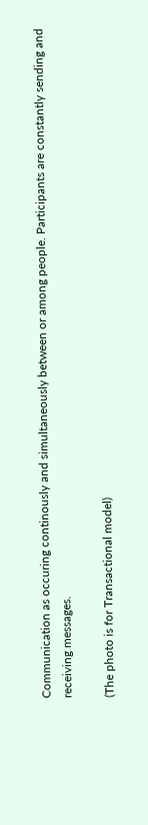Communication as occuring continously and simultaneously between or among people. Participants are constantly sending and receiving messages.

(The photo is for Transactional model)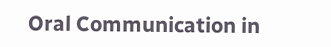Oral Communication in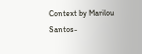Context by Marilou Santos-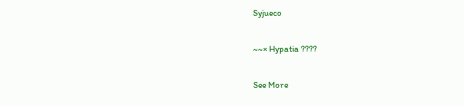Syjueco

~~× Hypatia ????

See More